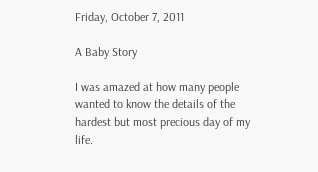Friday, October 7, 2011

A Baby Story

I was amazed at how many people wanted to know the details of the hardest but most precious day of my life.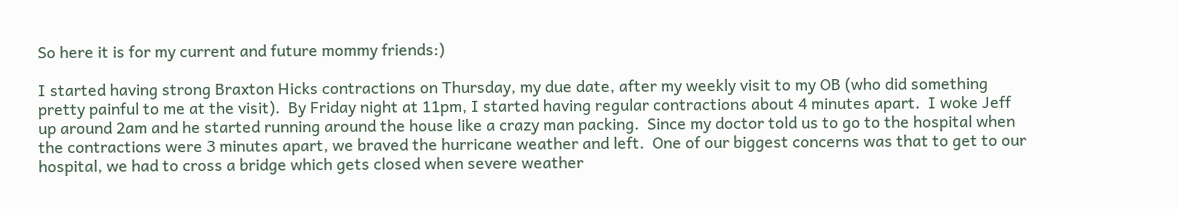So here it is for my current and future mommy friends:)

I started having strong Braxton Hicks contractions on Thursday, my due date, after my weekly visit to my OB (who did something pretty painful to me at the visit).  By Friday night at 11pm, I started having regular contractions about 4 minutes apart.  I woke Jeff up around 2am and he started running around the house like a crazy man packing.  Since my doctor told us to go to the hospital when the contractions were 3 minutes apart, we braved the hurricane weather and left.  One of our biggest concerns was that to get to our hospital, we had to cross a bridge which gets closed when severe weather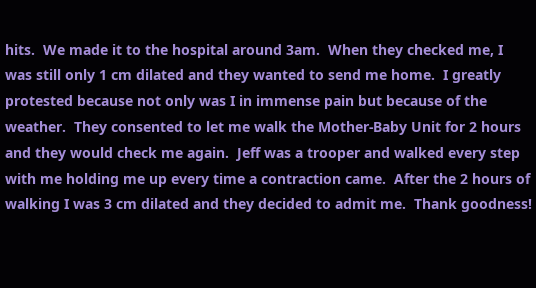hits.  We made it to the hospital around 3am.  When they checked me, I was still only 1 cm dilated and they wanted to send me home.  I greatly protested because not only was I in immense pain but because of the weather.  They consented to let me walk the Mother-Baby Unit for 2 hours and they would check me again.  Jeff was a trooper and walked every step with me holding me up every time a contraction came.  After the 2 hours of walking I was 3 cm dilated and they decided to admit me.  Thank goodness!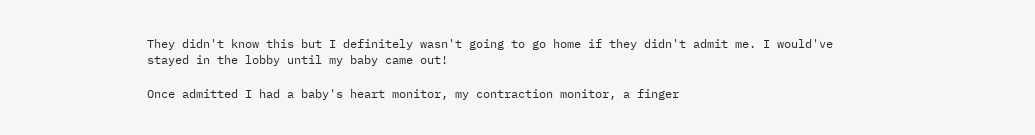They didn't know this but I definitely wasn't going to go home if they didn't admit me. I would've stayed in the lobby until my baby came out!

Once admitted I had a baby's heart monitor, my contraction monitor, a finger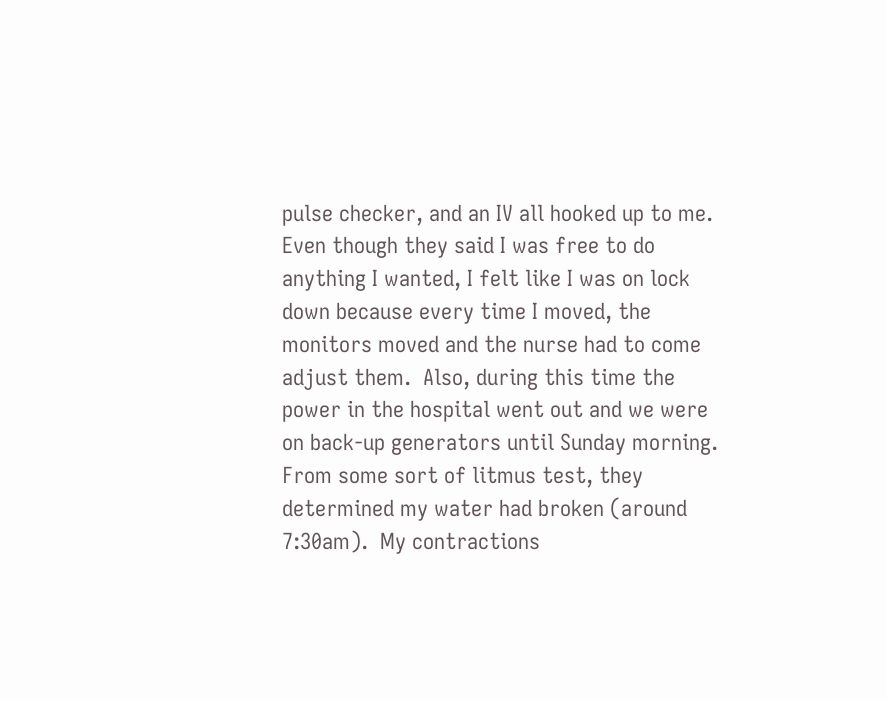pulse checker, and an IV all hooked up to me.  Even though they said I was free to do anything I wanted, I felt like I was on lock down because every time I moved, the monitors moved and the nurse had to come adjust them.  Also, during this time the power in the hospital went out and we were on back-up generators until Sunday morning.  From some sort of litmus test, they determined my water had broken (around 7:30am).  My contractions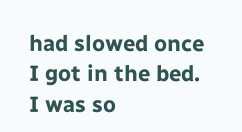had slowed once I got in the bed.  I was so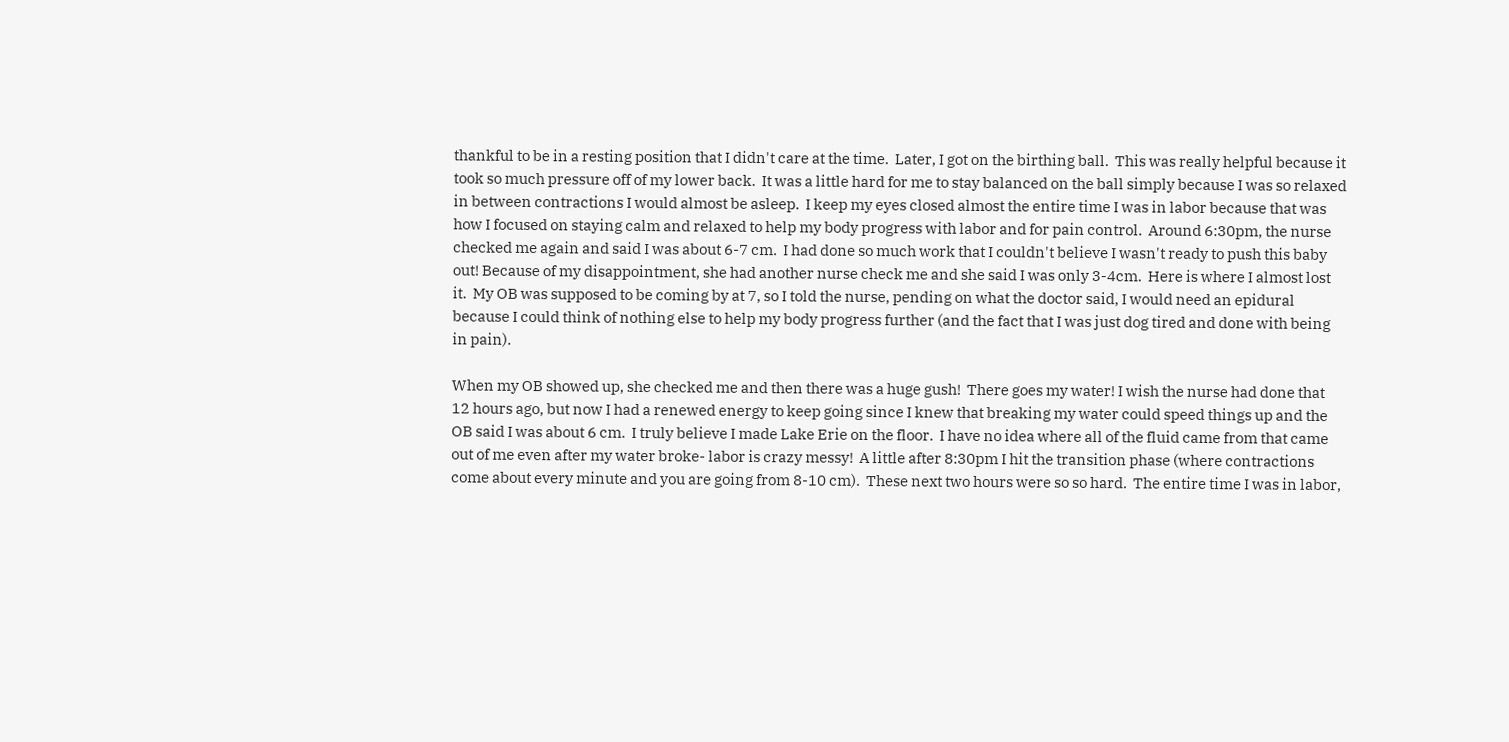thankful to be in a resting position that I didn't care at the time.  Later, I got on the birthing ball.  This was really helpful because it took so much pressure off of my lower back.  It was a little hard for me to stay balanced on the ball simply because I was so relaxed in between contractions I would almost be asleep.  I keep my eyes closed almost the entire time I was in labor because that was how I focused on staying calm and relaxed to help my body progress with labor and for pain control.  Around 6:30pm, the nurse checked me again and said I was about 6-7 cm.  I had done so much work that I couldn't believe I wasn't ready to push this baby out! Because of my disappointment, she had another nurse check me and she said I was only 3-4cm.  Here is where I almost lost it.  My OB was supposed to be coming by at 7, so I told the nurse, pending on what the doctor said, I would need an epidural because I could think of nothing else to help my body progress further (and the fact that I was just dog tired and done with being in pain).

When my OB showed up, she checked me and then there was a huge gush!  There goes my water! I wish the nurse had done that 12 hours ago, but now I had a renewed energy to keep going since I knew that breaking my water could speed things up and the OB said I was about 6 cm.  I truly believe I made Lake Erie on the floor.  I have no idea where all of the fluid came from that came out of me even after my water broke- labor is crazy messy!  A little after 8:30pm I hit the transition phase (where contractions come about every minute and you are going from 8-10 cm).  These next two hours were so so hard.  The entire time I was in labor,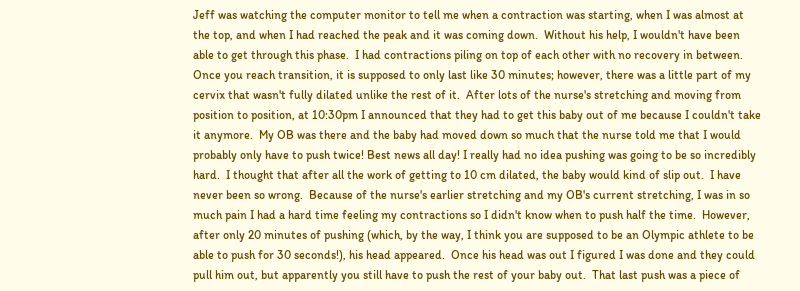Jeff was watching the computer monitor to tell me when a contraction was starting, when I was almost at the top, and when I had reached the peak and it was coming down.  Without his help, I wouldn't have been able to get through this phase.  I had contractions piling on top of each other with no recovery in between.  Once you reach transition, it is supposed to only last like 30 minutes; however, there was a little part of my cervix that wasn't fully dilated unlike the rest of it.  After lots of the nurse's stretching and moving from position to position, at 10:30pm I announced that they had to get this baby out of me because I couldn't take it anymore.  My OB was there and the baby had moved down so much that the nurse told me that I would probably only have to push twice! Best news all day! I really had no idea pushing was going to be so incredibly hard.  I thought that after all the work of getting to 10 cm dilated, the baby would kind of slip out.  I have never been so wrong.  Because of the nurse's earlier stretching and my OB's current stretching, I was in so much pain I had a hard time feeling my contractions so I didn't know when to push half the time.  However, after only 20 minutes of pushing (which, by the way, I think you are supposed to be an Olympic athlete to be able to push for 30 seconds!), his head appeared.  Once his head was out I figured I was done and they could pull him out, but apparently you still have to push the rest of your baby out.  That last push was a piece of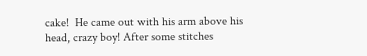cake!  He came out with his arm above his head, crazy boy! After some stitches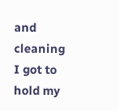and cleaning I got to hold my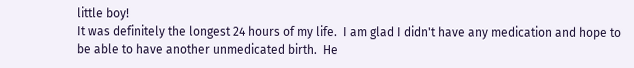little boy!
It was definitely the longest 24 hours of my life.  I am glad I didn't have any medication and hope to be able to have another unmedicated birth.  He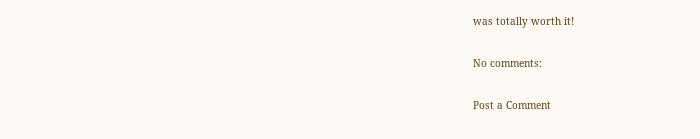was totally worth it!

No comments:

Post a Comment